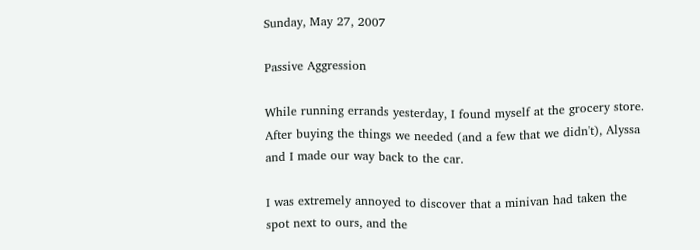Sunday, May 27, 2007

Passive Aggression

While running errands yesterday, I found myself at the grocery store. After buying the things we needed (and a few that we didn't), Alyssa and I made our way back to the car.

I was extremely annoyed to discover that a minivan had taken the spot next to ours, and the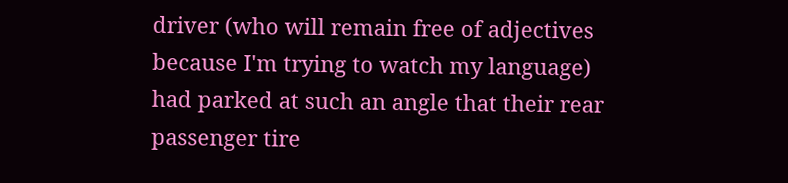driver (who will remain free of adjectives because I'm trying to watch my language) had parked at such an angle that their rear passenger tire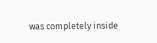was completely inside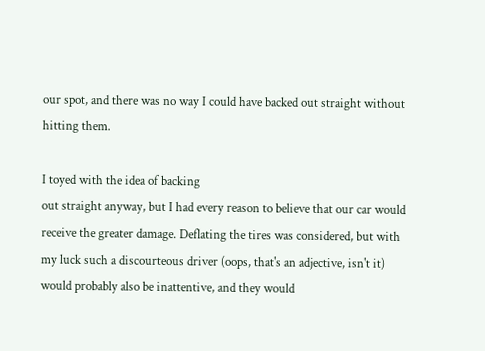our spot, and there was no way I could have backed out straight without hitting them.

I toyed with the idea of backing
out straight anyway, but I had every reason to believe that our car would receive the greater damage. Deflating the tires was considered, but with my luck such a discourteous driver (oops, that's an adjective, isn't it) would probably also be inattentive, and they would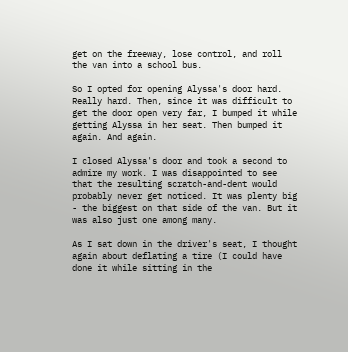get on the freeway, lose control, and roll the van into a school bus.

So I opted for opening Alyssa's door hard. Really hard. Then, since it was difficult to get the door open very far, I bumped it while getting Alyssa in her seat. Then bumped it again. And again.

I closed Alyssa's door and took a second to admire my work. I was disappointed to see that the resulting scratch-and-dent would probably never get noticed. It was plenty big - the biggest on that side of the van. But it was also just one among many.

As I sat down in the driver's seat, I thought again about deflating a tire (I could have done it while sitting in the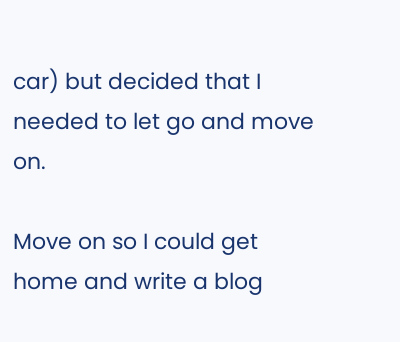car) but decided that I needed to let go and move on.

Move on so I could get home and write a blog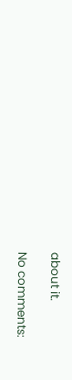about it.

No comments: